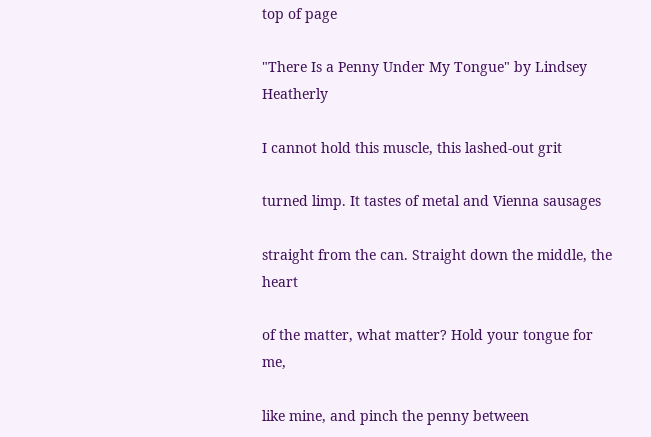top of page

"There Is a Penny Under My Tongue" by Lindsey Heatherly

I cannot hold this muscle, this lashed-out grit

turned limp. It tastes of metal and Vienna sausages

straight from the can. Straight down the middle, the heart

of the matter, what matter? Hold your tongue for me,

like mine, and pinch the penny between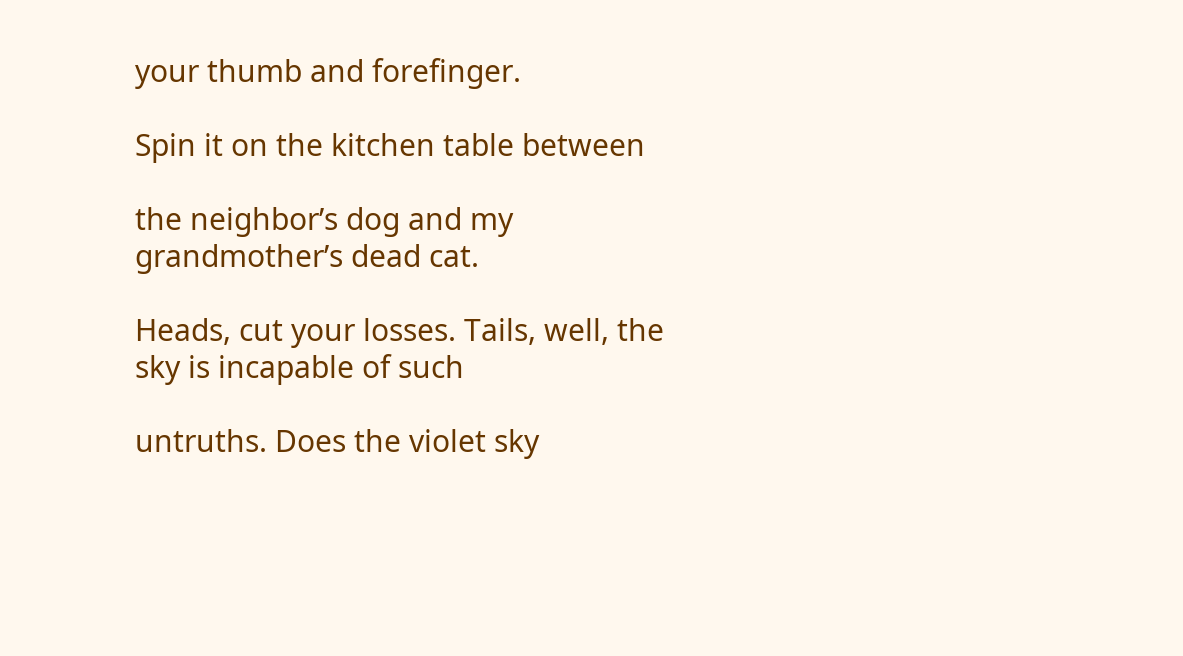your thumb and forefinger.

Spin it on the kitchen table between

the neighbor’s dog and my grandmother’s dead cat.

Heads, cut your losses. Tails, well, the sky is incapable of such

untruths. Does the violet sky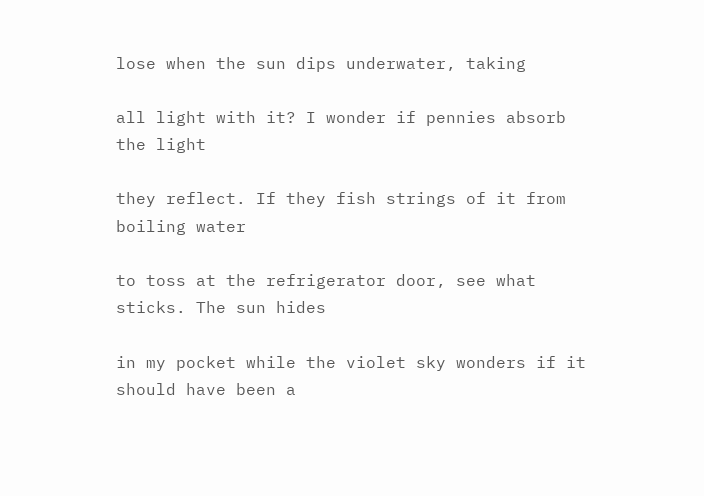lose when the sun dips underwater, taking

all light with it? I wonder if pennies absorb the light

they reflect. If they fish strings of it from boiling water

to toss at the refrigerator door, see what sticks. The sun hides

in my pocket while the violet sky wonders if it should have been a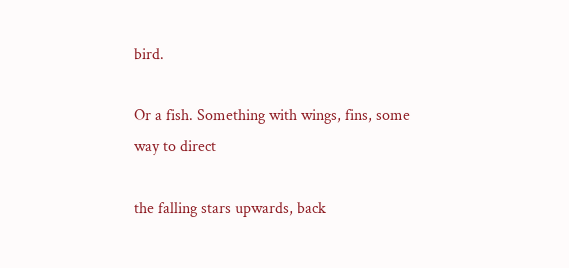bird.

Or a fish. Something with wings, fins, some way to direct

the falling stars upwards, back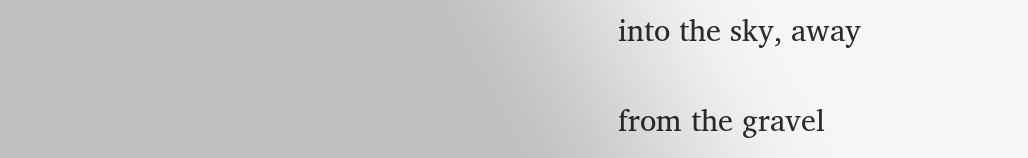into the sky, away

from the gravel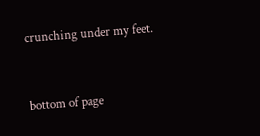crunching under my feet.


bottom of page